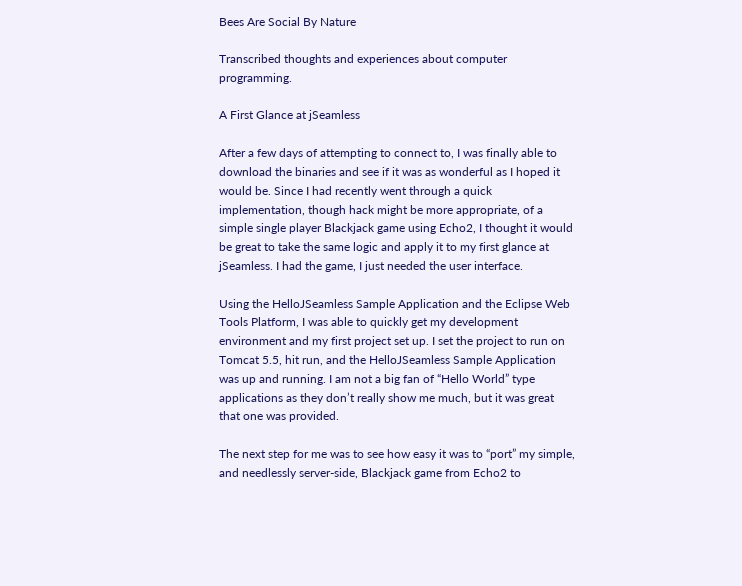Bees Are Social By Nature

Transcribed thoughts and experiences about computer programming.

A First Glance at jSeamless

After a few days of attempting to connect to, I was finally able to download the binaries and see if it was as wonderful as I hoped it would be. Since I had recently went through a quick implementation, though hack might be more appropriate, of a simple single player Blackjack game using Echo2, I thought it would be great to take the same logic and apply it to my first glance at jSeamless. I had the game, I just needed the user interface.

Using the HelloJSeamless Sample Application and the Eclipse Web Tools Platform, I was able to quickly get my development environment and my first project set up. I set the project to run on Tomcat 5.5, hit run, and the HelloJSeamless Sample Application was up and running. I am not a big fan of “Hello World” type applications as they don’t really show me much, but it was great that one was provided.

The next step for me was to see how easy it was to “port” my simple, and needlessly server-side, Blackjack game from Echo2 to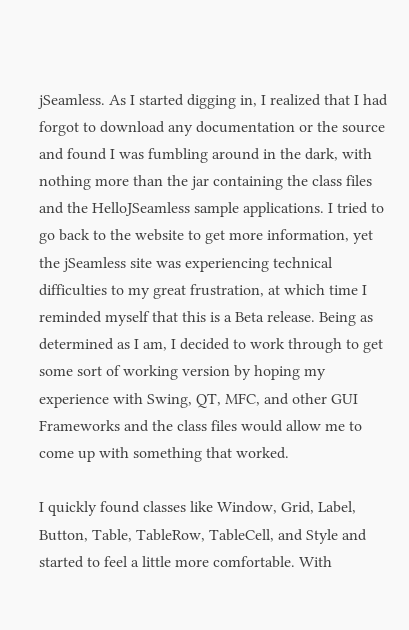jSeamless. As I started digging in, I realized that I had forgot to download any documentation or the source and found I was fumbling around in the dark, with nothing more than the jar containing the class files and the HelloJSeamless sample applications. I tried to go back to the website to get more information, yet the jSeamless site was experiencing technical difficulties to my great frustration, at which time I reminded myself that this is a Beta release. Being as determined as I am, I decided to work through to get some sort of working version by hoping my experience with Swing, QT, MFC, and other GUI Frameworks and the class files would allow me to come up with something that worked.

I quickly found classes like Window, Grid, Label, Button, Table, TableRow, TableCell, and Style and started to feel a little more comfortable. With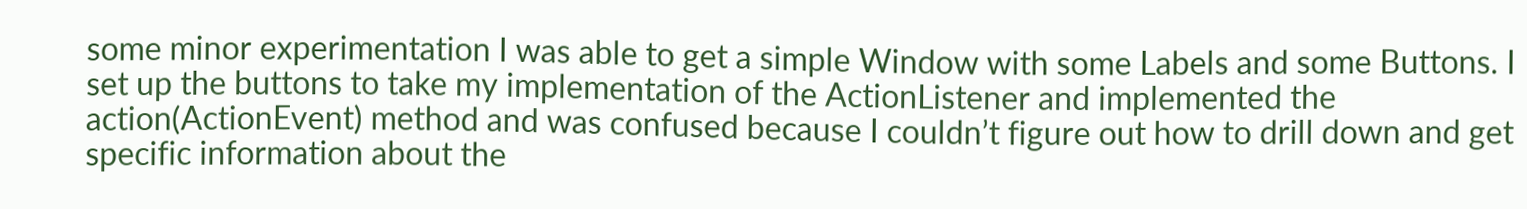some minor experimentation I was able to get a simple Window with some Labels and some Buttons. I set up the buttons to take my implementation of the ActionListener and implemented the action(ActionEvent) method and was confused because I couldn’t figure out how to drill down and get specific information about the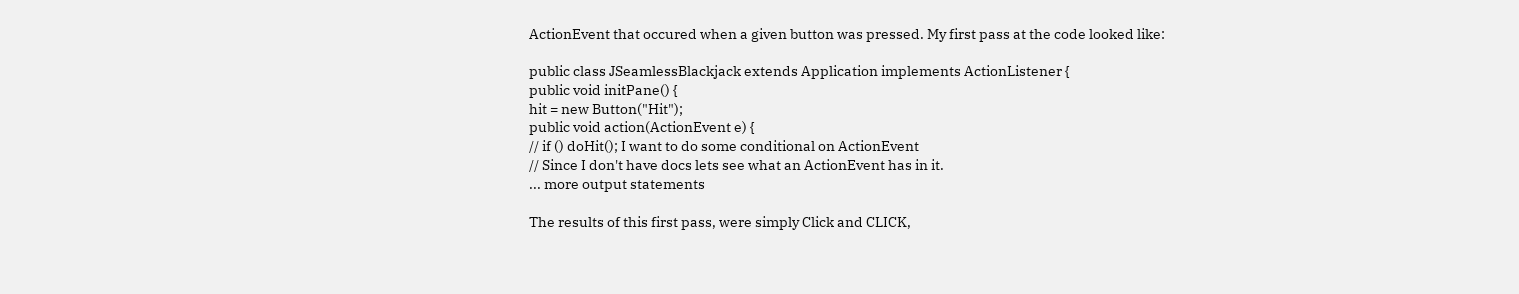ActionEvent that occured when a given button was pressed. My first pass at the code looked like:

public class JSeamlessBlackjack extends Application implements ActionListener {
public void initPane() {
hit = new Button("Hit");
public void action(ActionEvent e) {
// if () doHit(); I want to do some conditional on ActionEvent
// Since I don't have docs lets see what an ActionEvent has in it.
... more output statements

The results of this first pass, were simply Click and CLICK,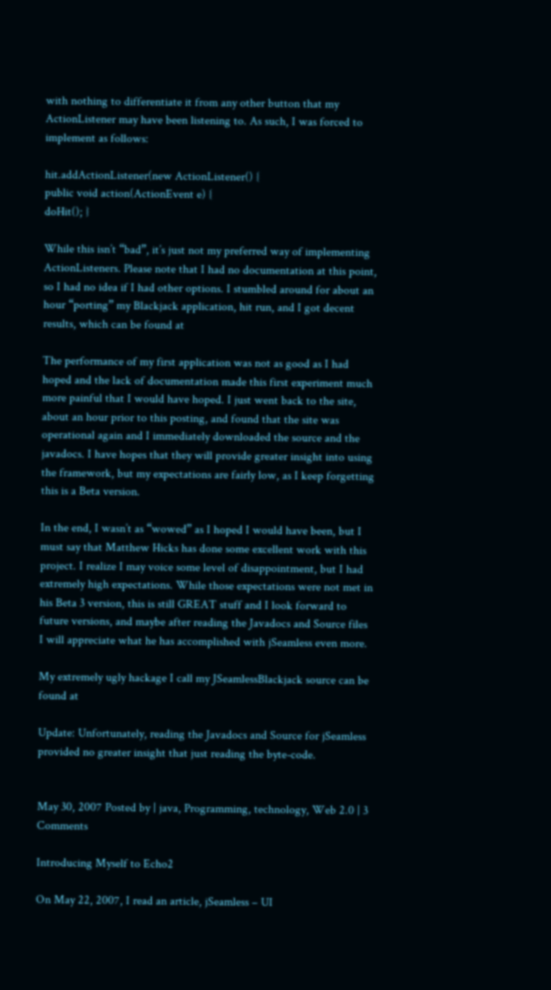with nothing to differentiate it from any other button that my ActionListener may have been listening to. As such, I was forced to implement as follows:

hit.addActionListener(new ActionListener() {
public void action(ActionEvent e) {
doHit(); }

While this isn’t “bad”, it’s just not my preferred way of implementing ActionListeners. Please note that I had no documentation at this point, so I had no idea if I had other options. I stumbled around for about an hour “porting” my Blackjack application, hit run, and I got decent results, which can be found at

The performance of my first application was not as good as I had hoped and the lack of documentation made this first experiment much more painful that I would have hoped. I just went back to the site, about an hour prior to this posting, and found that the site was operational again and I immediately downloaded the source and the javadocs. I have hopes that they will provide greater insight into using the framework, but my expectations are fairly low, as I keep forgetting this is a Beta version.

In the end, I wasn’t as “wowed” as I hoped I would have been, but I must say that Matthew Hicks has done some excellent work with this project. I realize I may voice some level of disappointment, but I had extremely high expectations. While those expectations were not met in his Beta 3 version, this is still GREAT stuff and I look forward to future versions, and maybe after reading the Javadocs and Source files I will appreciate what he has accomplished with jSeamless even more.

My extremely ugly hackage I call my JSeamlessBlackjack source can be found at

Update: Unfortunately, reading the Javadocs and Source for jSeamless provided no greater insight that just reading the byte-code.


May 30, 2007 Posted by | java, Programming, technology, Web 2.0 | 3 Comments

Introducing Myself to Echo2

On May 22, 2007, I read an article, jSeamless – UI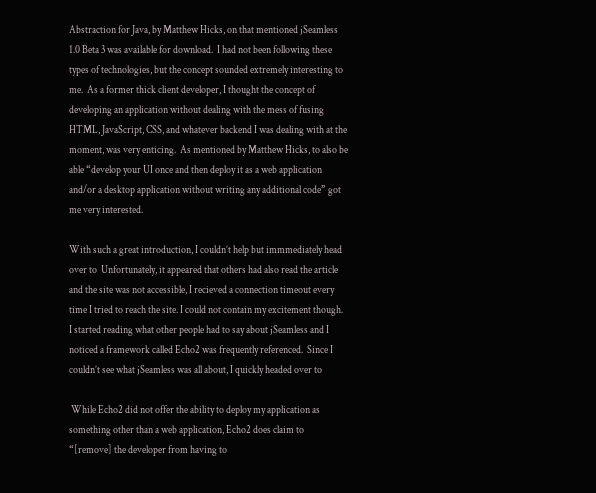Abstraction for Java, by Matthew Hicks, on that mentioned jSeamless 1.0 Beta 3 was available for download.  I had not been following these types of technologies, but the concept sounded extremely interesting to me.  As a former thick client developer, I thought the concept of developing an application without dealing with the mess of fusing HTML, JavaScript, CSS, and whatever backend I was dealing with at the moment, was very enticing.  As mentioned by Matthew Hicks, to also be able “develop your UI once and then deploy it as a web application and/or a desktop application without writing any additional code” got me very interested.

With such a great introduction, I couldn’t help but immmediately head over to  Unfortunately, it appeared that others had also read the article and the site was not accessible, I recieved a connection timeout every time I tried to reach the site. I could not contain my excitement though.  I started reading what other people had to say about jSeamless and I noticed a framework called Echo2 was frequently referenced.  Since I couldn’t see what jSeamless was all about, I quickly headed over to

 While Echo2 did not offer the ability to deploy my application as something other than a web application, Echo2 does claim to “[remove] the developer from having to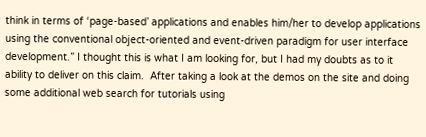think in terms of ‘page-based’ applications and enables him/her to develop applications using the conventional object-oriented and event-driven paradigm for user interface development.” I thought this is what I am looking for, but I had my doubts as to it ability to deliver on this claim.  After taking a look at the demos on the site and doing some additional web search for tutorials using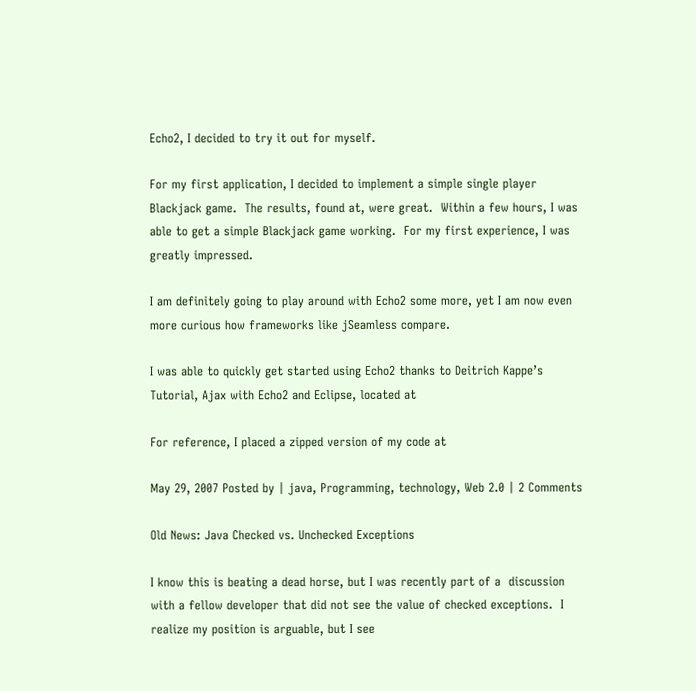Echo2, I decided to try it out for myself.

For my first application, I decided to implement a simple single player Blackjack game.  The results, found at, were great.  Within a few hours, I was able to get a simple Blackjack game working.  For my first experience, I was greatly impressed.

I am definitely going to play around with Echo2 some more, yet I am now even more curious how frameworks like jSeamless compare.

I was able to quickly get started using Echo2 thanks to Deitrich Kappe’s Tutorial, Ajax with Echo2 and Eclipse, located at

For reference, I placed a zipped version of my code at

May 29, 2007 Posted by | java, Programming, technology, Web 2.0 | 2 Comments

Old News: Java Checked vs. Unchecked Exceptions

I know this is beating a dead horse, but I was recently part of a  discussion with a fellow developer that did not see the value of checked exceptions.  I realize my position is arguable, but I see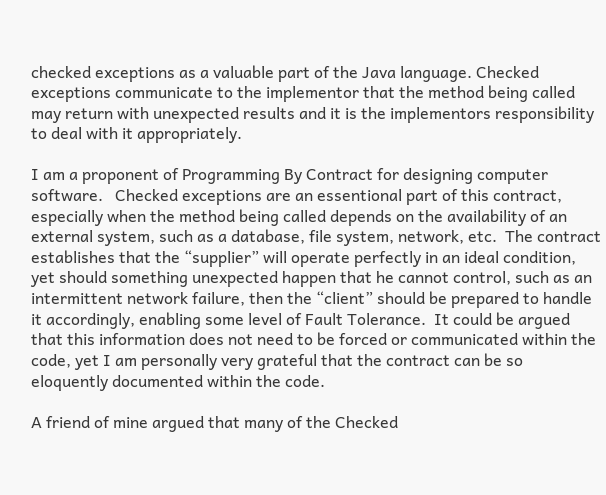checked exceptions as a valuable part of the Java language. Checked exceptions communicate to the implementor that the method being called may return with unexpected results and it is the implementors responsibility to deal with it appropriately.

I am a proponent of Programming By Contract for designing computer software.   Checked exceptions are an essentional part of this contract, especially when the method being called depends on the availability of an external system, such as a database, file system, network, etc.  The contract establishes that the “supplier” will operate perfectly in an ideal condition, yet should something unexpected happen that he cannot control, such as an intermittent network failure, then the “client” should be prepared to handle it accordingly, enabling some level of Fault Tolerance.  It could be argued that this information does not need to be forced or communicated within the code, yet I am personally very grateful that the contract can be so eloquently documented within the code.

A friend of mine argued that many of the Checked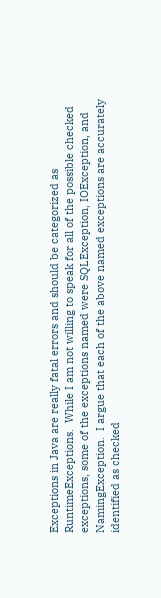Exceptions in Java are really fatal errors and should be categorized as RuntimeExceptions.  While I am not willing to speak for all of the possible checked exceptions, some of the exceptions named were SQLException, IOException, and NamingException.  I argue that each of the above named exceptions are accurately identified as checked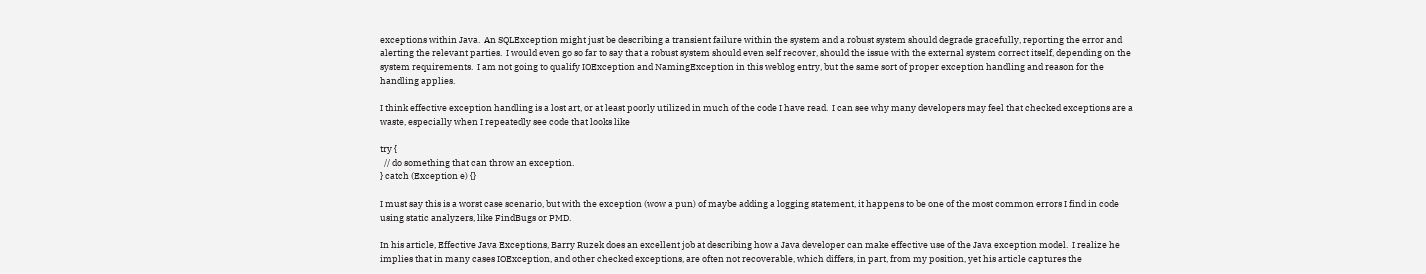exceptions within Java.  An SQLException might just be describing a transient failure within the system and a robust system should degrade gracefully, reporting the error and alerting the relevant parties.  I would even go so far to say that a robust system should even self recover, should the issue with the external system correct itself, depending on the system requirements.  I am not going to qualify IOException and NamingException in this weblog entry, but the same sort of proper exception handling and reason for the handling applies.

I think effective exception handling is a lost art, or at least poorly utilized in much of the code I have read.  I can see why many developers may feel that checked exceptions are a waste, especially when I repeatedly see code that looks like

try {
  // do something that can throw an exception.
} catch (Exception e) {}

I must say this is a worst case scenario, but with the exception (wow a pun) of maybe adding a logging statement, it happens to be one of the most common errors I find in code using static analyzers, like FindBugs or PMD.

In his article, Effective Java Exceptions, Barry Ruzek does an excellent job at describing how a Java developer can make effective use of the Java exception model.  I realize he implies that in many cases IOException, and other checked exceptions, are often not recoverable, which differs, in part, from my position, yet his article captures the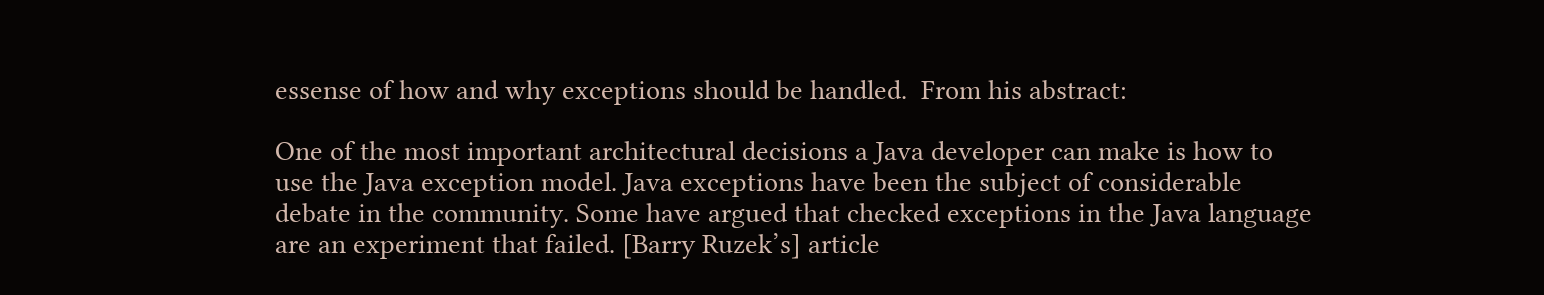essense of how and why exceptions should be handled.  From his abstract:

One of the most important architectural decisions a Java developer can make is how to use the Java exception model. Java exceptions have been the subject of considerable debate in the community. Some have argued that checked exceptions in the Java language are an experiment that failed. [Barry Ruzek’s] article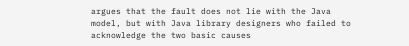argues that the fault does not lie with the Java model, but with Java library designers who failed to acknowledge the two basic causes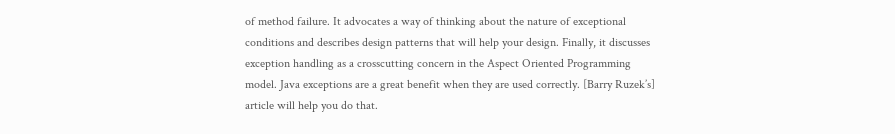of method failure. It advocates a way of thinking about the nature of exceptional conditions and describes design patterns that will help your design. Finally, it discusses exception handling as a crosscutting concern in the Aspect Oriented Programming model. Java exceptions are a great benefit when they are used correctly. [Barry Ruzek’s] article will help you do that.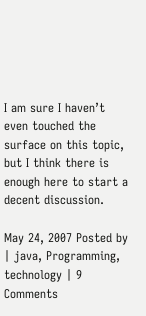I am sure I haven’t even touched the surface on this topic, but I think there is enough here to start a decent discussion.

May 24, 2007 Posted by | java, Programming, technology | 9 Comments